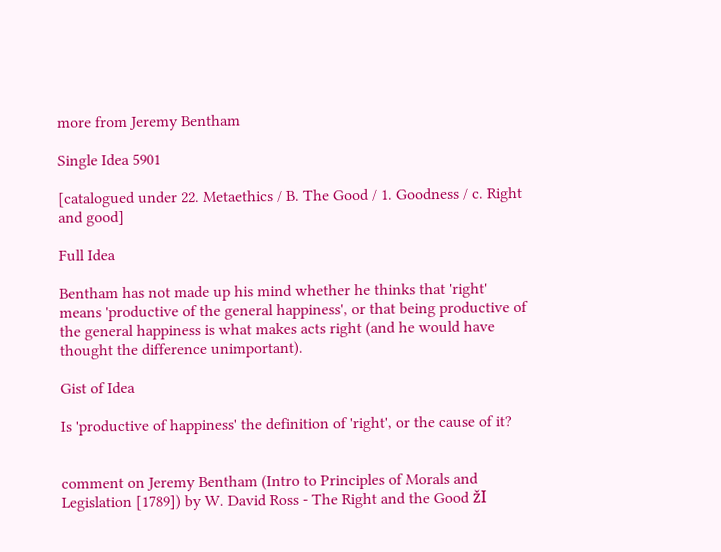more from Jeremy Bentham

Single Idea 5901

[catalogued under 22. Metaethics / B. The Good / 1. Goodness / c. Right and good]

Full Idea

Bentham has not made up his mind whether he thinks that 'right' means 'productive of the general happiness', or that being productive of the general happiness is what makes acts right (and he would have thought the difference unimportant).

Gist of Idea

Is 'productive of happiness' the definition of 'right', or the cause of it?


comment on Jeremy Bentham (Intro to Principles of Morals and Legislation [1789]) by W. David Ross - The Right and the Good žI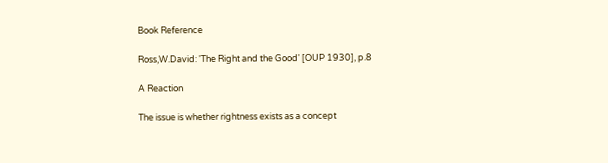Book Reference

Ross,W.David: 'The Right and the Good' [OUP 1930], p.8

A Reaction

The issue is whether rightness exists as a concept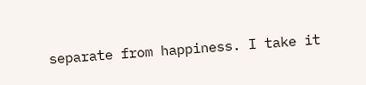separate from happiness. I take it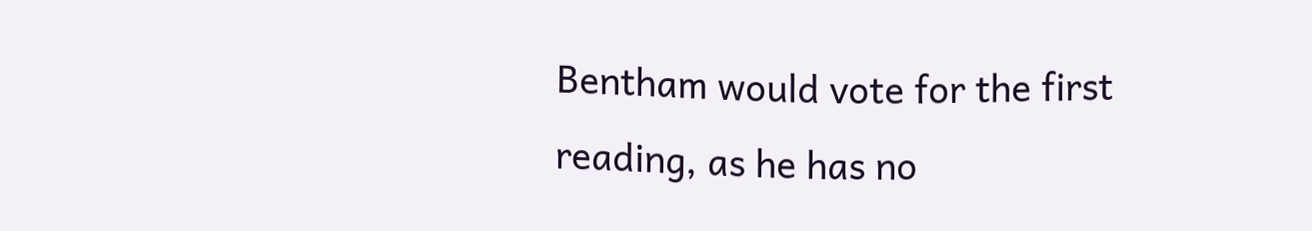Bentham would vote for the first reading, as he has no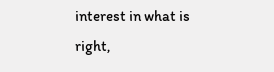interest in what is right,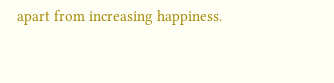apart from increasing happiness.